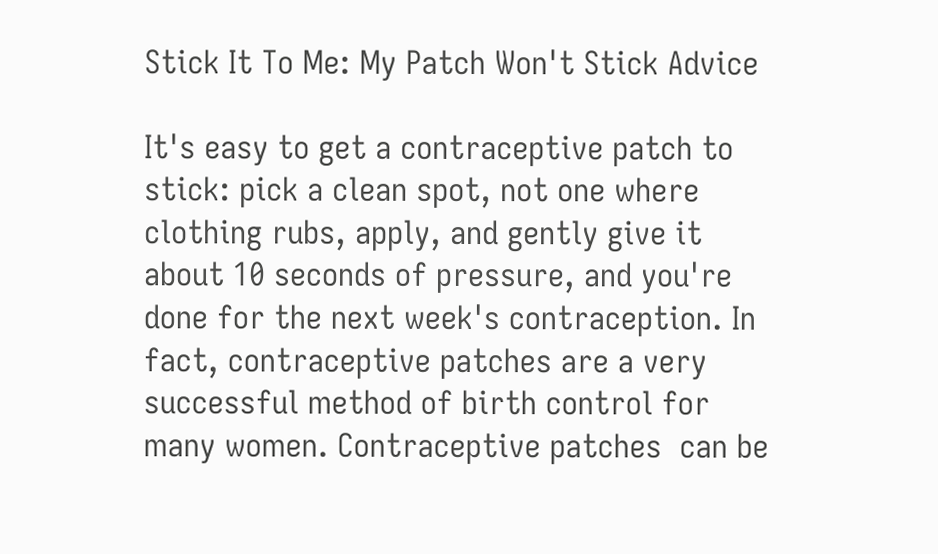Stick It To Me: My Patch Won't Stick Advice

It's easy to get a contraceptive patch to stick: pick a clean spot, not one where clothing rubs, apply, and gently give it about 10 seconds of pressure, and you're done for the next week's contraception. In fact, contraceptive patches are a very successful method of birth control for many women. Contraceptive patches  can be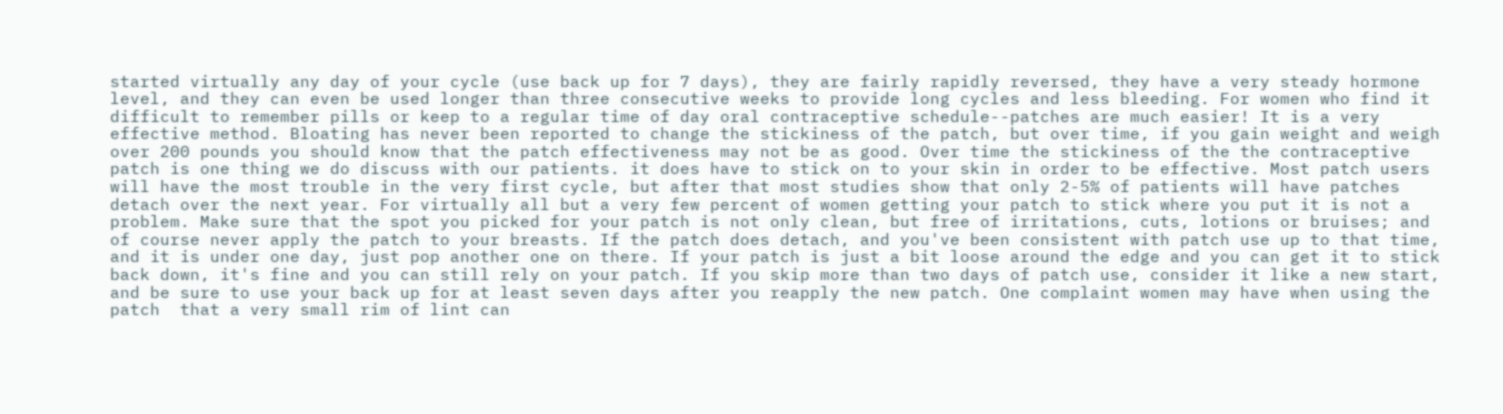started virtually any day of your cycle (use back up for 7 days), they are fairly rapidly reversed, they have a very steady hormone level, and they can even be used longer than three consecutive weeks to provide long cycles and less bleeding. For women who find it difficult to remember pills or keep to a regular time of day oral contraceptive schedule--patches are much easier! It is a very effective method. Bloating has never been reported to change the stickiness of the patch, but over time, if you gain weight and weigh over 200 pounds you should know that the patch effectiveness may not be as good. Over time the stickiness of the the contraceptive patch is one thing we do discuss with our patients. it does have to stick on to your skin in order to be effective. Most patch users will have the most trouble in the very first cycle, but after that most studies show that only 2-5% of patients will have patches detach over the next year. For virtually all but a very few percent of women getting your patch to stick where you put it is not a problem. Make sure that the spot you picked for your patch is not only clean, but free of irritations, cuts, lotions or bruises; and of course never apply the patch to your breasts. If the patch does detach, and you've been consistent with patch use up to that time, and it is under one day, just pop another one on there. If your patch is just a bit loose around the edge and you can get it to stick back down, it's fine and you can still rely on your patch. If you skip more than two days of patch use, consider it like a new start, and be sure to use your back up for at least seven days after you reapply the new patch. One complaint women may have when using the patch  that a very small rim of lint can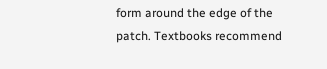form around the edge of the patch. Textbooks recommend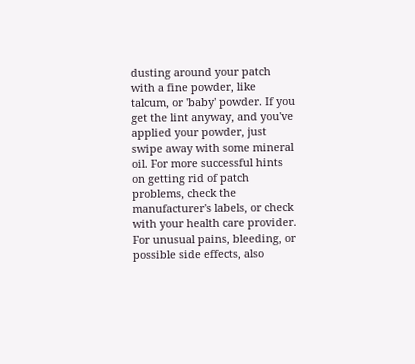dusting around your patch with a fine powder, like talcum, or 'baby' powder. If you get the lint anyway, and you've applied your powder, just swipe away with some mineral oil. For more successful hints on getting rid of patch problems, check the manufacturer's labels, or check with your health care provider. For unusual pains, bleeding, or possible side effects, also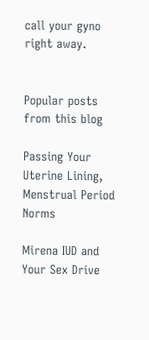call your gyno right away.


Popular posts from this blog

Passing Your Uterine Lining, Menstrual Period Norms

Mirena IUD and Your Sex Drive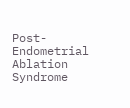Post-Endometrial Ablation Syndrome